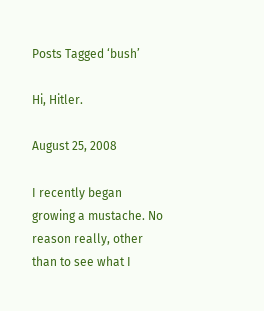Posts Tagged ‘bush’

Hi, Hitler.

August 25, 2008

I recently began growing a mustache. No reason really, other than to see what I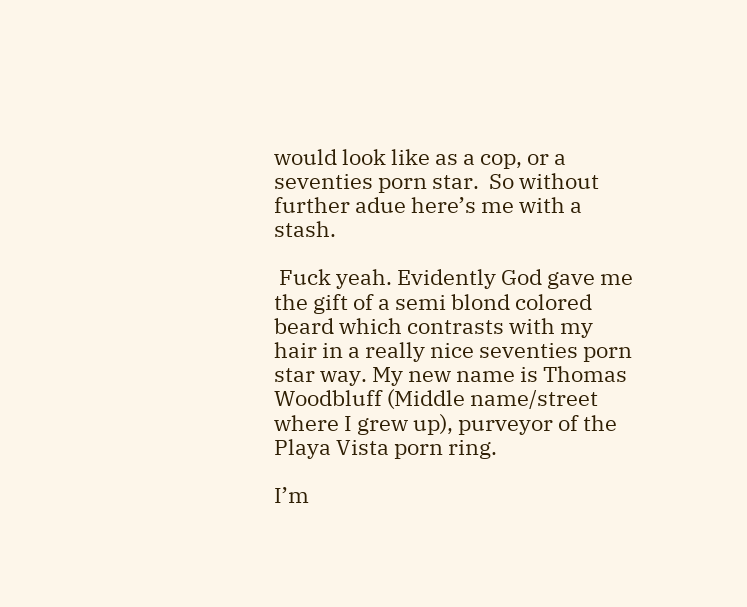would look like as a cop, or a seventies porn star.  So without further adue here’s me with a stash.

 Fuck yeah. Evidently God gave me the gift of a semi blond colored beard which contrasts with my hair in a really nice seventies porn star way. My new name is Thomas Woodbluff (Middle name/street where I grew up), purveyor of the Playa Vista porn ring.

I’m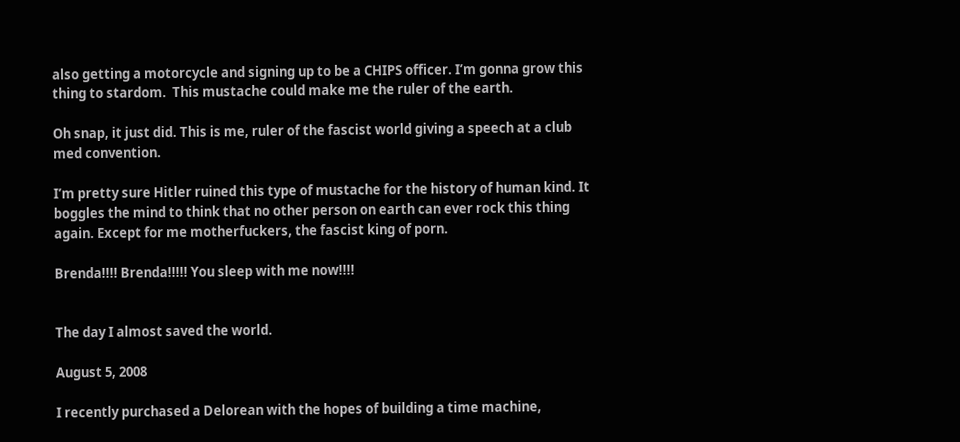also getting a motorcycle and signing up to be a CHIPS officer. I’m gonna grow this thing to stardom.  This mustache could make me the ruler of the earth.

Oh snap, it just did. This is me, ruler of the fascist world giving a speech at a club med convention.

I’m pretty sure Hitler ruined this type of mustache for the history of human kind. It boggles the mind to think that no other person on earth can ever rock this thing again. Except for me motherfuckers, the fascist king of porn.

Brenda!!!! Brenda!!!!! You sleep with me now!!!!


The day I almost saved the world.

August 5, 2008

I recently purchased a Delorean with the hopes of building a time machine,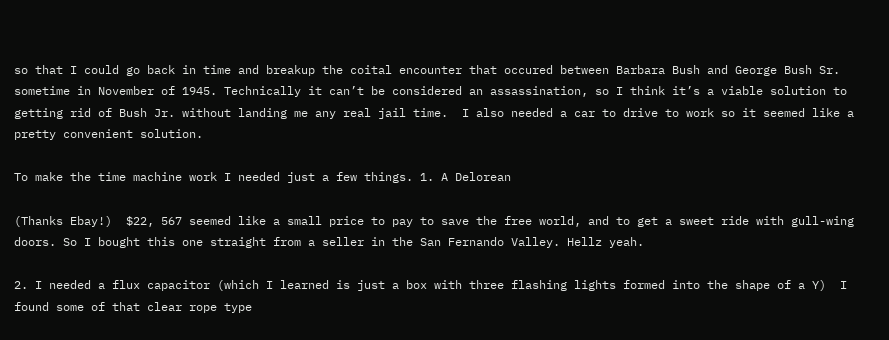so that I could go back in time and breakup the coital encounter that occured between Barbara Bush and George Bush Sr. sometime in November of 1945. Technically it can’t be considered an assassination, so I think it’s a viable solution to getting rid of Bush Jr. without landing me any real jail time.  I also needed a car to drive to work so it seemed like a pretty convenient solution.

To make the time machine work I needed just a few things. 1. A Delorean

(Thanks Ebay!)  $22, 567 seemed like a small price to pay to save the free world, and to get a sweet ride with gull-wing doors. So I bought this one straight from a seller in the San Fernando Valley. Hellz yeah.

2. I needed a flux capacitor (which I learned is just a box with three flashing lights formed into the shape of a Y)  I found some of that clear rope type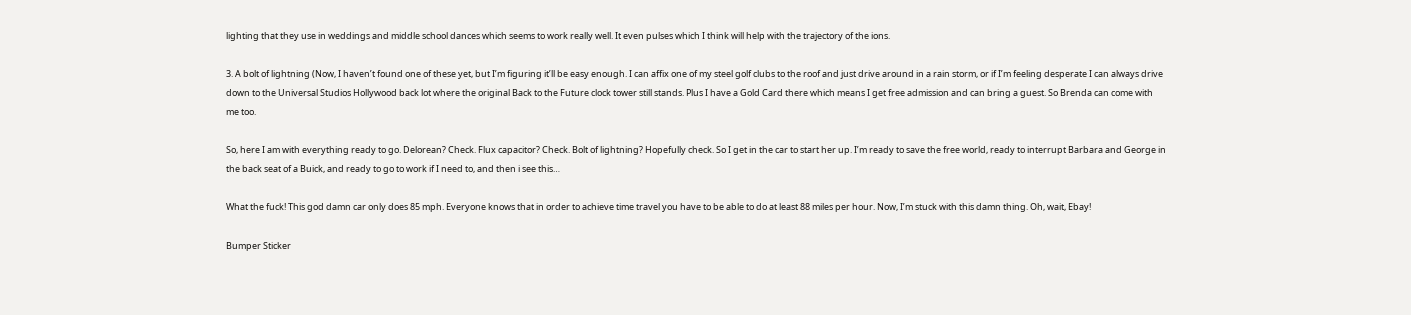lighting that they use in weddings and middle school dances which seems to work really well. It even pulses which I think will help with the trajectory of the ions.

3. A bolt of lightning (Now, I haven’t found one of these yet, but I’m figuring it’ll be easy enough. I can affix one of my steel golf clubs to the roof and just drive around in a rain storm, or if I’m feeling desperate I can always drive down to the Universal Studios Hollywood back lot where the original Back to the Future clock tower still stands. Plus I have a Gold Card there which means I get free admission and can bring a guest. So Brenda can come with me too.

So, here I am with everything ready to go. Delorean? Check. Flux capacitor? Check. Bolt of lightning? Hopefully check. So I get in the car to start her up. I’m ready to save the free world, ready to interrupt Barbara and George in the back seat of a Buick, and ready to go to work if I need to, and then i see this…

What the fuck! This god damn car only does 85 mph. Everyone knows that in order to achieve time travel you have to be able to do at least 88 miles per hour. Now, I’m stuck with this damn thing. Oh, wait, Ebay!

Bumper Sticker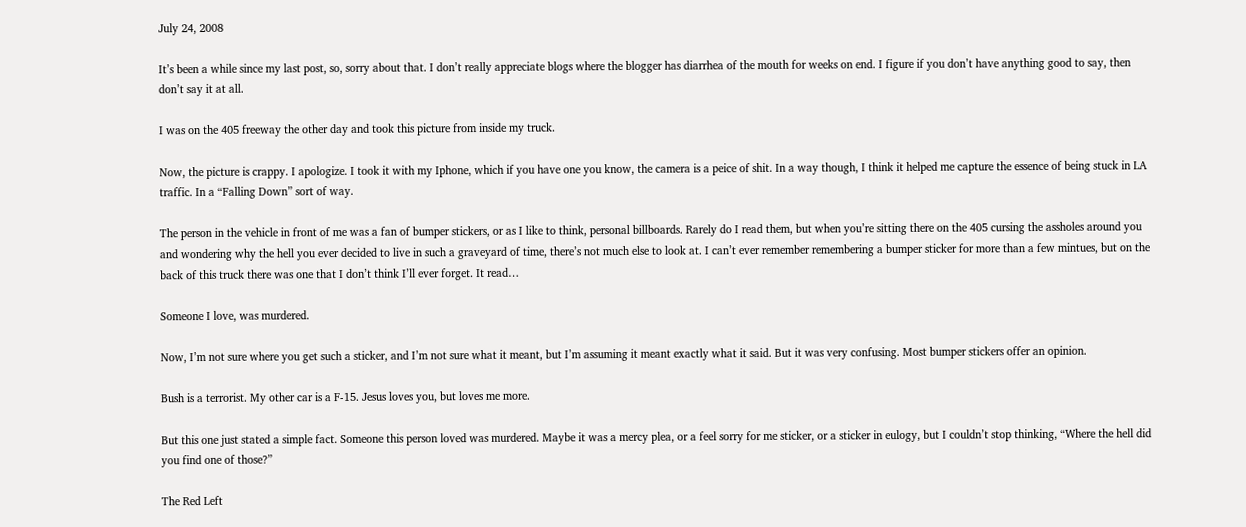July 24, 2008

It’s been a while since my last post, so, sorry about that. I don’t really appreciate blogs where the blogger has diarrhea of the mouth for weeks on end. I figure if you don’t have anything good to say, then don’t say it at all.

I was on the 405 freeway the other day and took this picture from inside my truck.

Now, the picture is crappy. I apologize. I took it with my Iphone, which if you have one you know, the camera is a peice of shit. In a way though, I think it helped me capture the essence of being stuck in LA traffic. In a “Falling Down” sort of way.

The person in the vehicle in front of me was a fan of bumper stickers, or as I like to think, personal billboards. Rarely do I read them, but when you’re sitting there on the 405 cursing the assholes around you and wondering why the hell you ever decided to live in such a graveyard of time, there’s not much else to look at. I can’t ever remember remembering a bumper sticker for more than a few mintues, but on the back of this truck there was one that I don’t think I’ll ever forget. It read…

Someone I love, was murdered.

Now, I’m not sure where you get such a sticker, and I’m not sure what it meant, but I’m assuming it meant exactly what it said. But it was very confusing. Most bumper stickers offer an opinion.

Bush is a terrorist. My other car is a F-15. Jesus loves you, but loves me more.

But this one just stated a simple fact. Someone this person loved was murdered. Maybe it was a mercy plea, or a feel sorry for me sticker, or a sticker in eulogy, but I couldn’t stop thinking, “Where the hell did you find one of those?”

The Red Left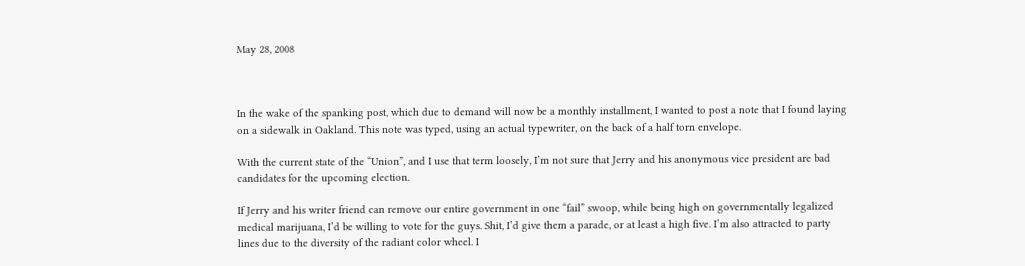May 28, 2008



In the wake of the spanking post, which due to demand will now be a monthly installment, I wanted to post a note that I found laying on a sidewalk in Oakland. This note was typed, using an actual typewriter, on the back of a half torn envelope.

With the current state of the “Union”, and I use that term loosely, I’m not sure that Jerry and his anonymous vice president are bad candidates for the upcoming election.

If Jerry and his writer friend can remove our entire government in one “fail” swoop, while being high on governmentally legalized medical marijuana, I’d be willing to vote for the guys. Shit, I’d give them a parade, or at least a high five. I’m also attracted to party lines due to the diversity of the radiant color wheel. I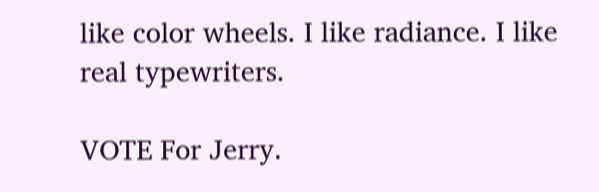like color wheels. I like radiance. I like real typewriters.

VOTE For Jerry.